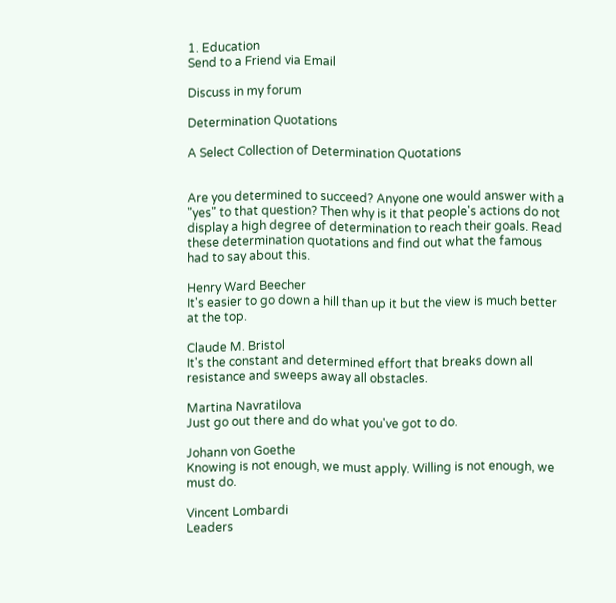1. Education
Send to a Friend via Email

Discuss in my forum

Determination Quotations

A Select Collection of Determination Quotations


Are you determined to succeed? Anyone one would answer with a "yes" to that question? Then why is it that people's actions do not display a high degree of determination to reach their goals. Read these determination quotations and find out what the famous had to say about this.

Henry Ward Beecher
It's easier to go down a hill than up it but the view is much better at the top.

Claude M. Bristol
It's the constant and determined effort that breaks down all resistance and sweeps away all obstacles.

Martina Navratilova
Just go out there and do what you've got to do.

Johann von Goethe
Knowing is not enough, we must apply. Willing is not enough, we must do.

Vincent Lombardi
Leaders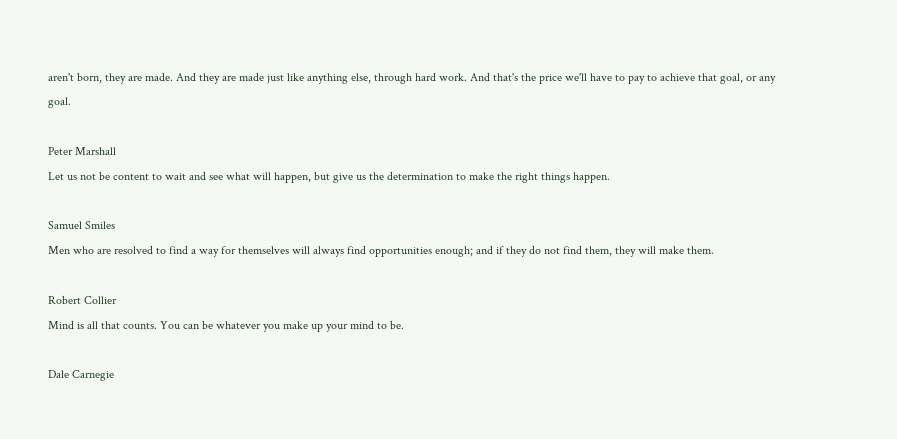aren't born, they are made. And they are made just like anything else, through hard work. And that's the price we'll have to pay to achieve that goal, or any goal.

Peter Marshall
Let us not be content to wait and see what will happen, but give us the determination to make the right things happen.

Samuel Smiles
Men who are resolved to find a way for themselves will always find opportunities enough; and if they do not find them, they will make them.

Robert Collier
Mind is all that counts. You can be whatever you make up your mind to be.

Dale Carnegie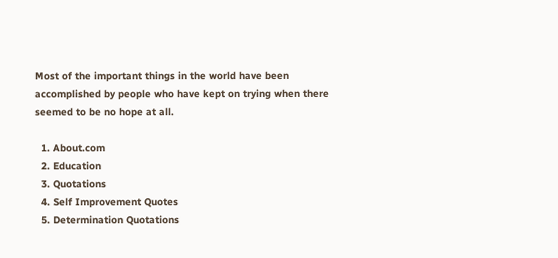Most of the important things in the world have been accomplished by people who have kept on trying when there seemed to be no hope at all.

  1. About.com
  2. Education
  3. Quotations
  4. Self Improvement Quotes
  5. Determination Quotations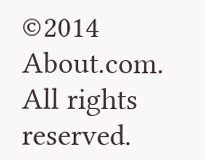©2014 About.com. All rights reserved.